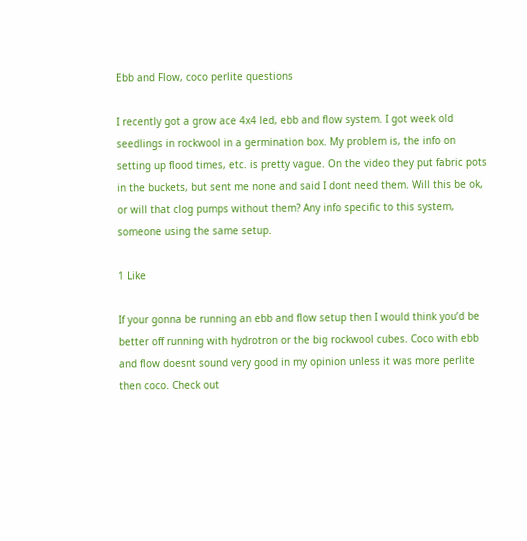Ebb and Flow, coco perlite questions

I recently got a grow ace 4x4 led, ebb and flow system. I got week old seedlings in rockwool in a germination box. My problem is, the info on setting up flood times, etc. is pretty vague. On the video they put fabric pots in the buckets, but sent me none and said I dont need them. Will this be ok, or will that clog pumps without them? Any info specific to this system, someone using the same setup.

1 Like

If your gonna be running an ebb and flow setup then I would think you’d be better off running with hydrotron or the big rockwool cubes. Coco with ebb and flow doesnt sound very good in my opinion unless it was more perlite then coco. Check out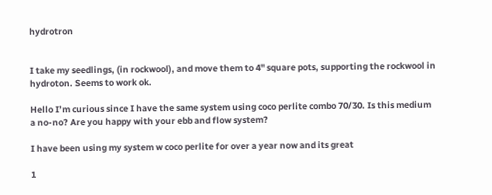hydrotron


I take my seedlings, (in rockwool), and move them to 4" square pots, supporting the rockwool in hydroton. Seems to work ok.

Hello I’m curious since I have the same system using coco perlite combo 70/30. Is this medium a no-no? Are you happy with your ebb and flow system?

I have been using my system w coco perlite for over a year now and its great

1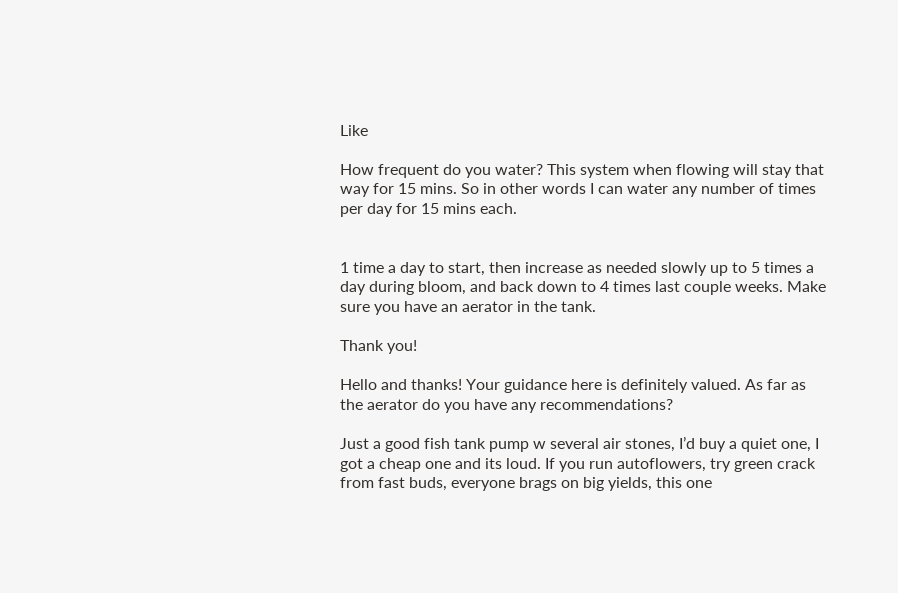Like

How frequent do you water? This system when flowing will stay that way for 15 mins. So in other words I can water any number of times per day for 15 mins each.


1 time a day to start, then increase as needed slowly up to 5 times a day during bloom, and back down to 4 times last couple weeks. Make sure you have an aerator in the tank.

Thank you!

Hello and thanks! Your guidance here is definitely valued. As far as the aerator do you have any recommendations?

Just a good fish tank pump w several air stones, I’d buy a quiet one, I got a cheap one and its loud. If you run autoflowers, try green crack from fast buds, everyone brags on big yields, this one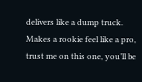delivers like a dump truck. Makes a rookie feel like a pro, trust me on this one, you’ll be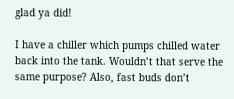glad ya did!

I have a chiller which pumps chilled water back into the tank. Wouldn’t that serve the same purpose? Also, fast buds don’t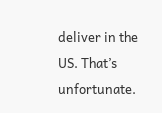deliver in the US. That’s unfortunate.